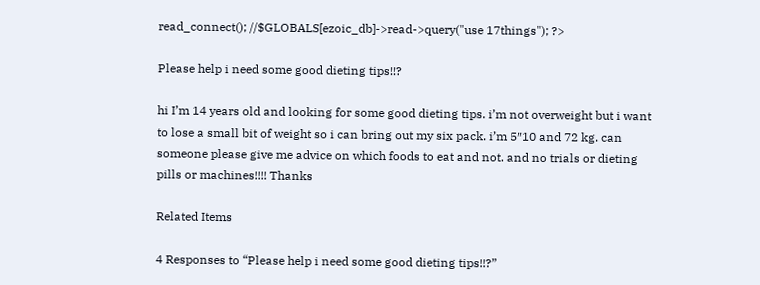read_connect(); //$GLOBALS[ezoic_db]->read->query("use 17things"); ?>

Please help i need some good dieting tips!!?

hi I’m 14 years old and looking for some good dieting tips. i’m not overweight but i want to lose a small bit of weight so i can bring out my six pack. i’m 5″10 and 72 kg. can someone please give me advice on which foods to eat and not. and no trials or dieting pills or machines!!!! Thanks

Related Items

4 Responses to “Please help i need some good dieting tips!!?”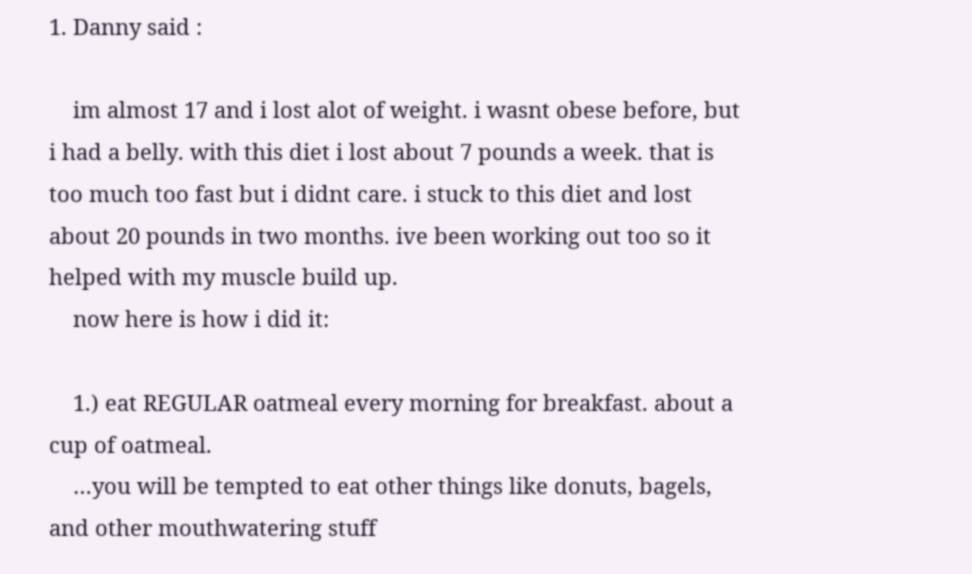1. Danny said :

    im almost 17 and i lost alot of weight. i wasnt obese before, but i had a belly. with this diet i lost about 7 pounds a week. that is too much too fast but i didnt care. i stuck to this diet and lost about 20 pounds in two months. ive been working out too so it helped with my muscle build up.
    now here is how i did it:

    1.) eat REGULAR oatmeal every morning for breakfast. about a cup of oatmeal.
    …you will be tempted to eat other things like donuts, bagels, and other mouthwatering stuff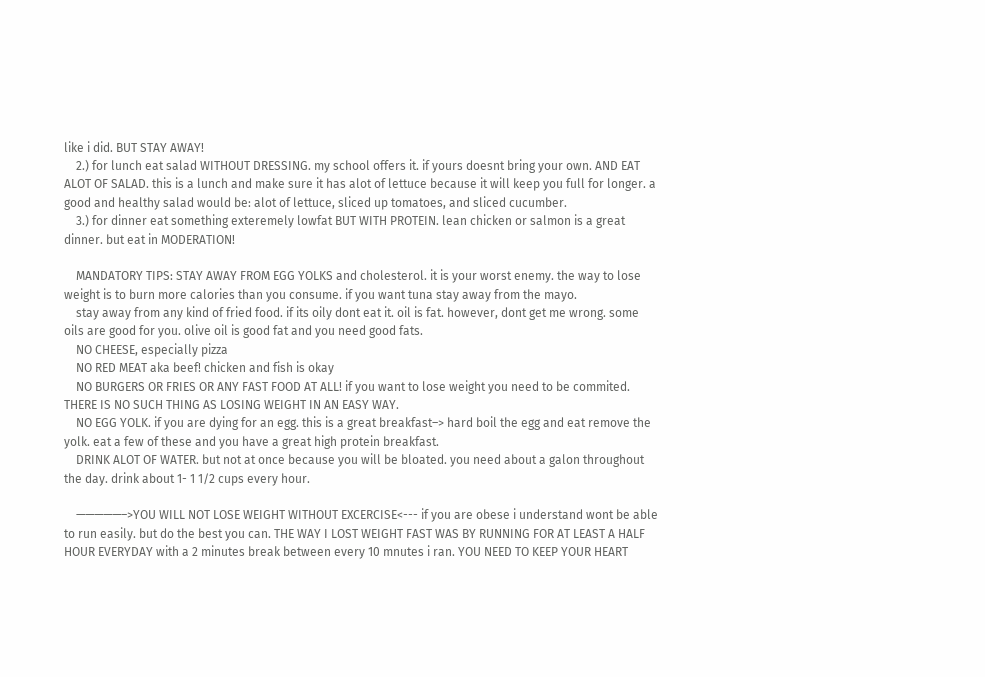like i did. BUT STAY AWAY!
    2.) for lunch eat salad WITHOUT DRESSING. my school offers it. if yours doesnt bring your own. AND EAT ALOT OF SALAD. this is a lunch and make sure it has alot of lettuce because it will keep you full for longer. a good and healthy salad would be: alot of lettuce, sliced up tomatoes, and sliced cucumber.
    3.) for dinner eat something exteremely lowfat BUT WITH PROTEIN. lean chicken or salmon is a great dinner. but eat in MODERATION!

    MANDATORY TIPS: STAY AWAY FROM EGG YOLKS and cholesterol. it is your worst enemy. the way to lose weight is to burn more calories than you consume. if you want tuna stay away from the mayo.
    stay away from any kind of fried food. if its oily dont eat it. oil is fat. however, dont get me wrong. some oils are good for you. olive oil is good fat and you need good fats.
    NO CHEESE, especially pizza
    NO RED MEAT aka beef! chicken and fish is okay
    NO BURGERS OR FRIES OR ANY FAST FOOD AT ALL! if you want to lose weight you need to be commited. THERE IS NO SUCH THING AS LOSING WEIGHT IN AN EASY WAY.
    NO EGG YOLK. if you are dying for an egg. this is a great breakfast–> hard boil the egg and eat remove the yolk. eat a few of these and you have a great high protein breakfast.
    DRINK ALOT OF WATER. but not at once because you will be bloated. you need about a galon throughout the day. drink about 1- 1 1/2 cups every hour.

    —————–>YOU WILL NOT LOSE WEIGHT WITHOUT EXCERCISE<--- if you are obese i understand wont be able to run easily. but do the best you can. THE WAY I LOST WEIGHT FAST WAS BY RUNNING FOR AT LEAST A HALF HOUR EVERYDAY with a 2 minutes break between every 10 mnutes i ran. YOU NEED TO KEEP YOUR HEART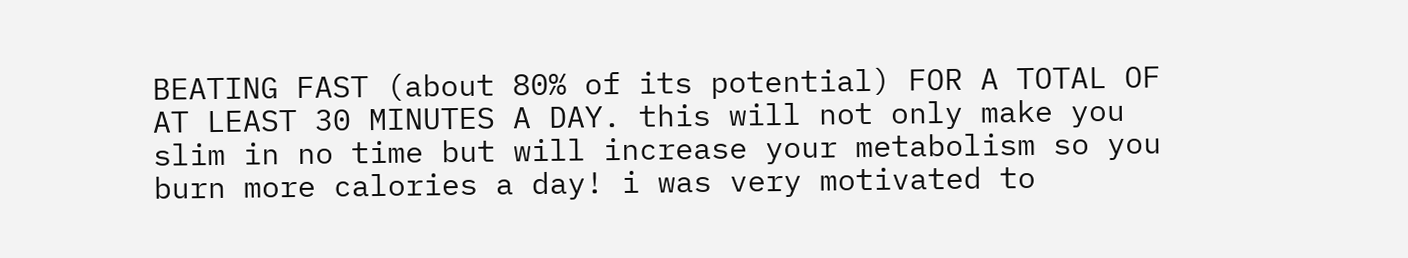BEATING FAST (about 80% of its potential) FOR A TOTAL OF AT LEAST 30 MINUTES A DAY. this will not only make you slim in no time but will increase your metabolism so you burn more calories a day! i was very motivated to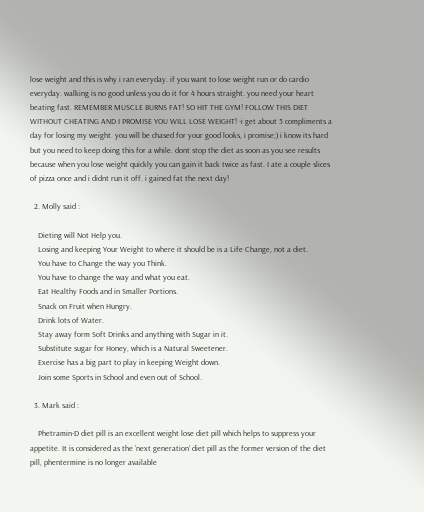lose weight and this is why i ran everyday. if you want to lose weight run or do cardio everyday. walking is no good unless you do it for 4 hours straight. you need your heart beating fast. REMEMBER MUSCLE BURNS FAT! SO HIT THE GYM! FOLLOW THIS DIET WITHOUT CHEATING AND I PROMISE YOU WILL LOSE WEIGHT! -i get about 5 compliments a day for losing my weight. you will be chased for your good looks, i promise;) i know its hard but you need to keep doing this for a while. dont stop the diet as soon as you see results because when you lose weight quickly you can gain it back twice as fast. I ate a couple slices of pizza once and i didnt run it off. i gained fat the next day!

  2. Molly said :

    Dieting will Not Help you.
    Losing and keeping Your Weight to where it should be is a Life Change, not a diet.
    You have to Change the way you Think.
    You have to change the way and what you eat.
    Eat Healthy Foods and in Smaller Portions.
    Snack on Fruit when Hungry.
    Drink lots of Water.
    Stay away form Soft Drinks and anything with Sugar in it.
    Substitute sugar for Honey, which is a Natural Sweetener.
    Exercise has a big part to play in keeping Weight down.
    Join some Sports in School and even out of School.

  3. Mark said :

    Phetramin-D diet pill is an excellent weight lose diet pill which helps to suppress your appetite. It is considered as the ‘next generation’ diet pill as the former version of the diet pill, phentermine is no longer available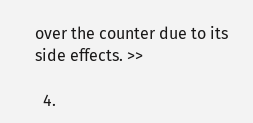over the counter due to its side effects. >>

  4.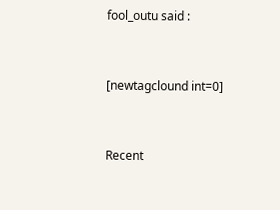fool_outu said :


[newtagclound int=0]


Recent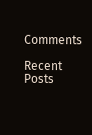Comments

Recent Posts